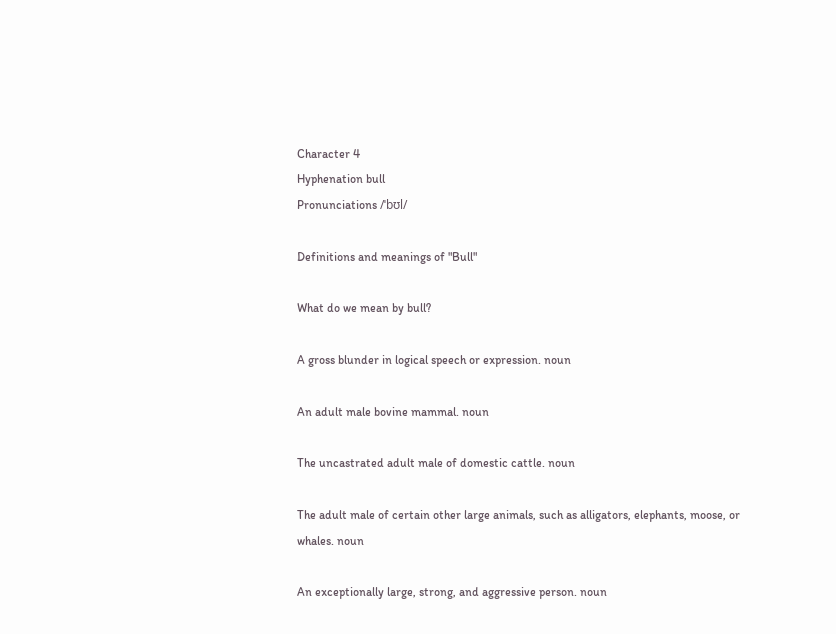Character 4
Hyphenation bull
Pronunciations /ˈbʊl/

Definitions and meanings of "Bull"

What do we mean by bull?

A gross blunder in logical speech or expression. noun

An adult male bovine mammal. noun

The uncastrated adult male of domestic cattle. noun

The adult male of certain other large animals, such as alligators, elephants, moose, or whales. noun

An exceptionally large, strong, and aggressive person. noun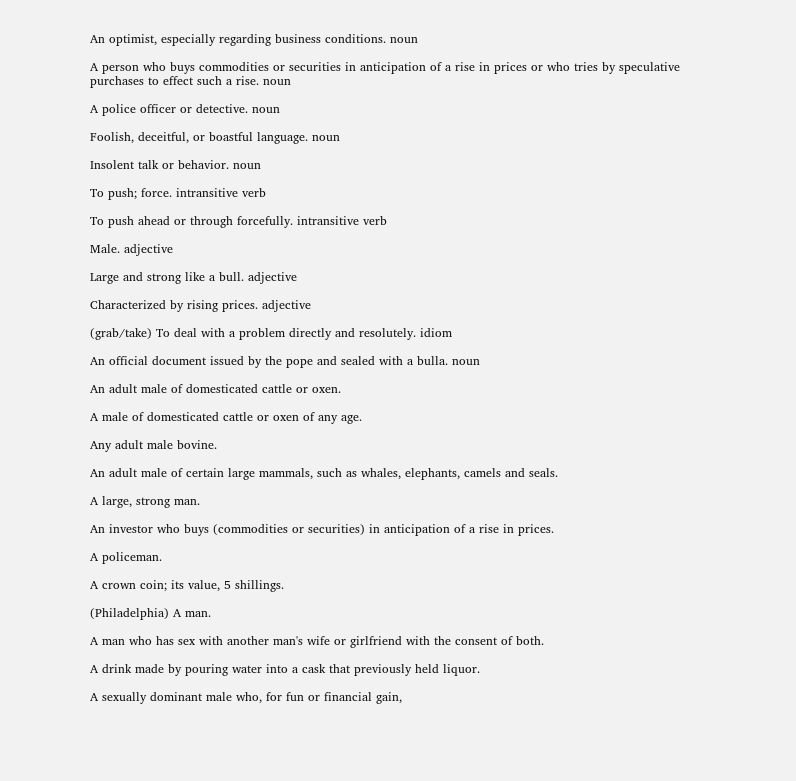An optimist, especially regarding business conditions. noun

A person who buys commodities or securities in anticipation of a rise in prices or who tries by speculative purchases to effect such a rise. noun

A police officer or detective. noun

Foolish, deceitful, or boastful language. noun

Insolent talk or behavior. noun

To push; force. intransitive verb

To push ahead or through forcefully. intransitive verb

Male. adjective

Large and strong like a bull. adjective

Characterized by rising prices. adjective

(grab/take) To deal with a problem directly and resolutely. idiom

An official document issued by the pope and sealed with a bulla. noun

An adult male of domesticated cattle or oxen.

A male of domesticated cattle or oxen of any age.

Any adult male bovine.

An adult male of certain large mammals, such as whales, elephants, camels and seals.

A large, strong man.

An investor who buys (commodities or securities) in anticipation of a rise in prices.

A policeman.

A crown coin; its value, 5 shillings.

(Philadelphia) A man.

A man who has sex with another man's wife or girlfriend with the consent of both.

A drink made by pouring water into a cask that previously held liquor.

A sexually dominant male who, for fun or financial gain,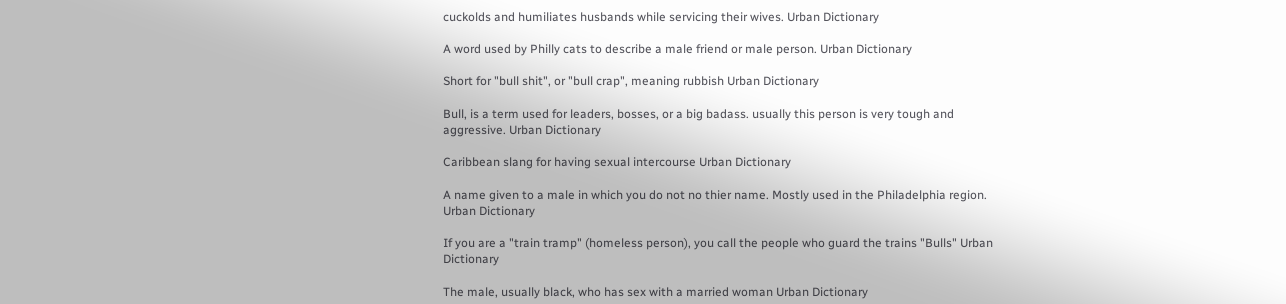cuckolds and humiliates husbands while servicing their wives. Urban Dictionary

A word used by Philly cats to describe a male friend or male person. Urban Dictionary

Short for "bull shit", or "bull crap", meaning rubbish Urban Dictionary

Bull, is a term used for leaders, bosses, or a big badass. usually this person is very tough and aggressive. Urban Dictionary

Caribbean slang for having sexual intercourse Urban Dictionary

A name given to a male in which you do not no thier name. Mostly used in the Philadelphia region. Urban Dictionary

If you are a "train tramp" (homeless person), you call the people who guard the trains "Bulls" Urban Dictionary

The male, usually black, who has sex with a married woman Urban Dictionary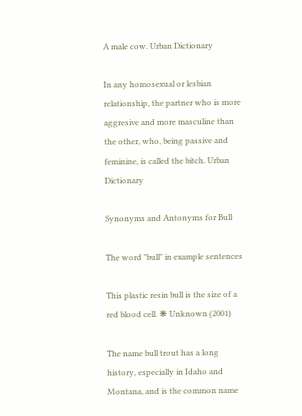A male cow. Urban Dictionary

In any homosexual or lesbian relationship, the partner who is more aggresive and more masculine than the other, who, being passive and feminine, is called the bitch. Urban Dictionary

Synonyms and Antonyms for Bull

The word "bull" in example sentences

This plastic resin bull is the size of a red blood cell. ❋ Unknown (2001)

The name bull trout has a long history, especially in Idaho and Montana, and is the common name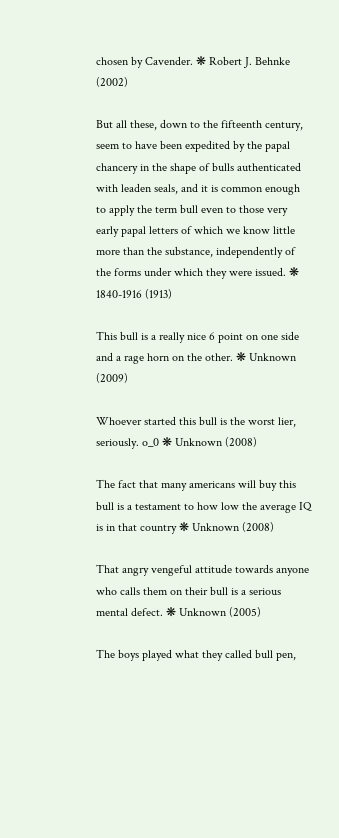chosen by Cavender. ❋ Robert J. Behnke (2002)

But all these, down to the fifteenth century, seem to have been expedited by the papal chancery in the shape of bulls authenticated with leaden seals, and it is common enough to apply the term bull even to those very early papal letters of which we know little more than the substance, independently of the forms under which they were issued. ❋ 1840-1916 (1913)

This bull is a really nice 6 point on one side and a rage horn on the other. ❋ Unknown (2009)

Whoever started this bull is the worst lier, seriously. o_0 ❋ Unknown (2008)

The fact that many americans will buy this bull is a testament to how low the average IQ is in that country ❋ Unknown (2008)

That angry vengeful attitude towards anyone who calls them on their bull is a serious mental defect. ❋ Unknown (2005)

The boys played what they called bull pen,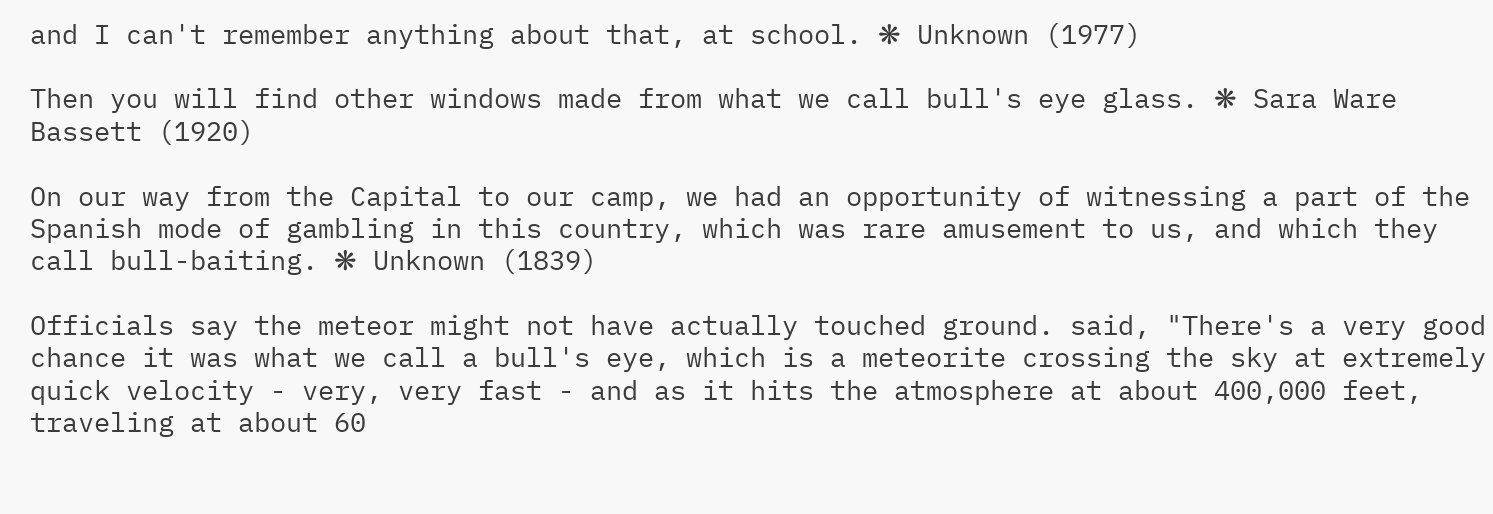and I can't remember anything about that, at school. ❋ Unknown (1977)

Then you will find other windows made from what we call bull's eye glass. ❋ Sara Ware Bassett (1920)

On our way from the Capital to our camp, we had an opportunity of witnessing a part of the Spanish mode of gambling in this country, which was rare amusement to us, and which they call bull-baiting. ❋ Unknown (1839)

Officials say the meteor might not have actually touched ground. said, "There's a very good chance it was what we call a bull's eye, which is a meteorite crossing the sky at extremely quick velocity - very, very fast - and as it hits the atmosphere at about 400,000 feet, traveling at about 60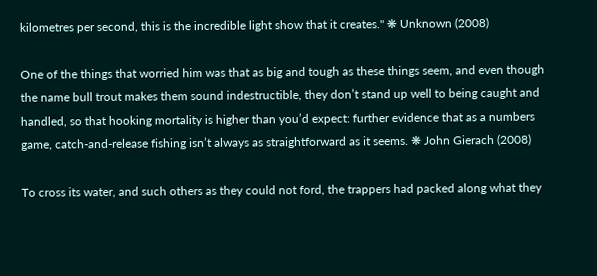kilometres per second, this is the incredible light show that it creates." ❋ Unknown (2008)

One of the things that worried him was that as big and tough as these things seem, and even though the name bull trout makes them sound indestructible, they don’t stand up well to being caught and handled, so that hooking mortality is higher than you’d expect: further evidence that as a numbers game, catch-and-release fishing isn’t always as straightforward as it seems. ❋ John Gierach (2008)

To cross its water, and such others as they could not ford, the trappers had packed along what they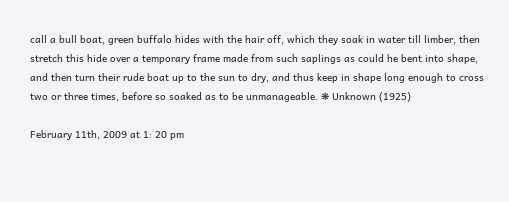call a bull boat, green buffalo hides with the hair off, which they soak in water till limber, then stretch this hide over a temporary frame made from such saplings as could he bent into shape, and then turn their rude boat up to the sun to dry, and thus keep in shape long enough to cross two or three times, before so soaked as to be unmanageable. ❋ Unknown (1925)

February 11th, 2009 at 1: 20 pm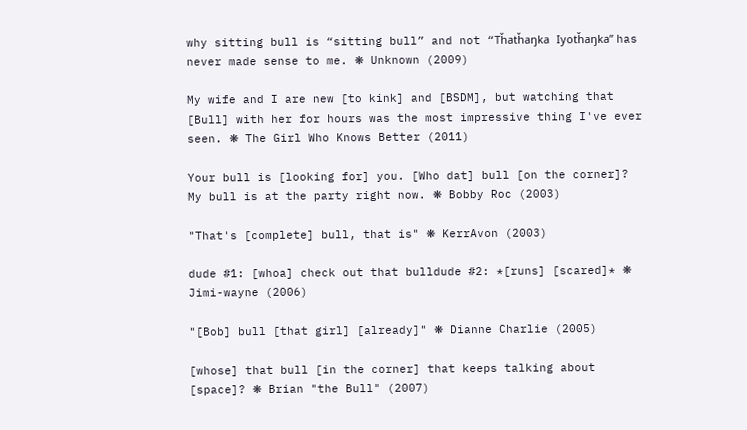why sitting bull is “sitting bull” and not “Tȟatȟaŋka Iyotȟaŋka” has never made sense to me. ❋ Unknown (2009)

My wife and I are new [to kink] and [BSDM], but watching that [Bull] with her for hours was the most impressive thing I've ever seen. ❋ The Girl Who Knows Better (2011)

Your bull is [looking for] you. [Who dat] bull [on the corner]? My bull is at the party right now. ❋ Bobby Roc (2003)

"That's [complete] bull, that is" ❋ KerrAvon (2003)

dude #1: [whoa] check out that bulldude #2: *[runs] [scared]* ❋ Jimi-wayne (2006)

"[Bob] bull [that girl] [already]" ❋ Dianne Charlie (2005)

[whose] that bull [in the corner] that keeps talking about [space]? ❋ Brian "the Bull" (2007)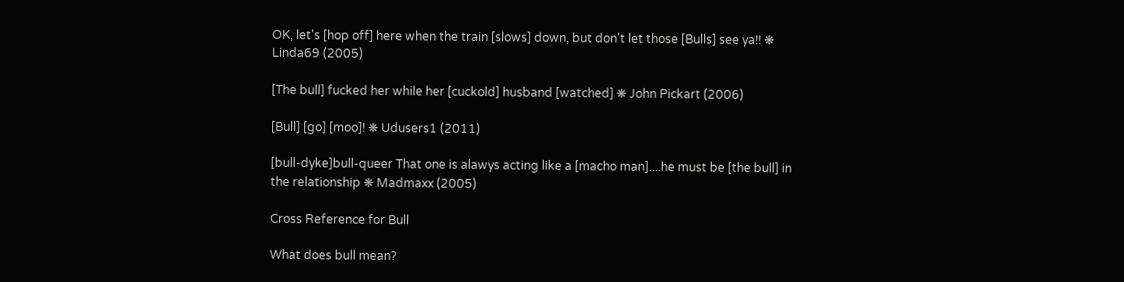OK, let's [hop off] here when the train [slows] down, but don't let those [Bulls] see ya!! ❋ Linda69 (2005)

[The bull] fucked her while her [cuckold] husband [watched] ❋ John Pickart (2006)

[Bull] [go] [moo]! ❋ Udusers1 (2011)

[bull-dyke]bull-queer That one is alawys acting like a [macho man]....he must be [the bull] in the relationship ❋ Madmaxx (2005)

Cross Reference for Bull

What does bull mean?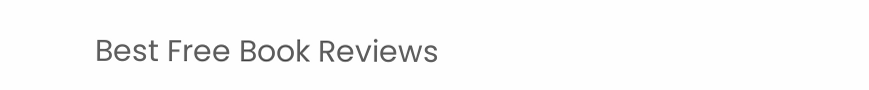Best Free Book Reviews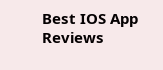Best IOS App Reviews